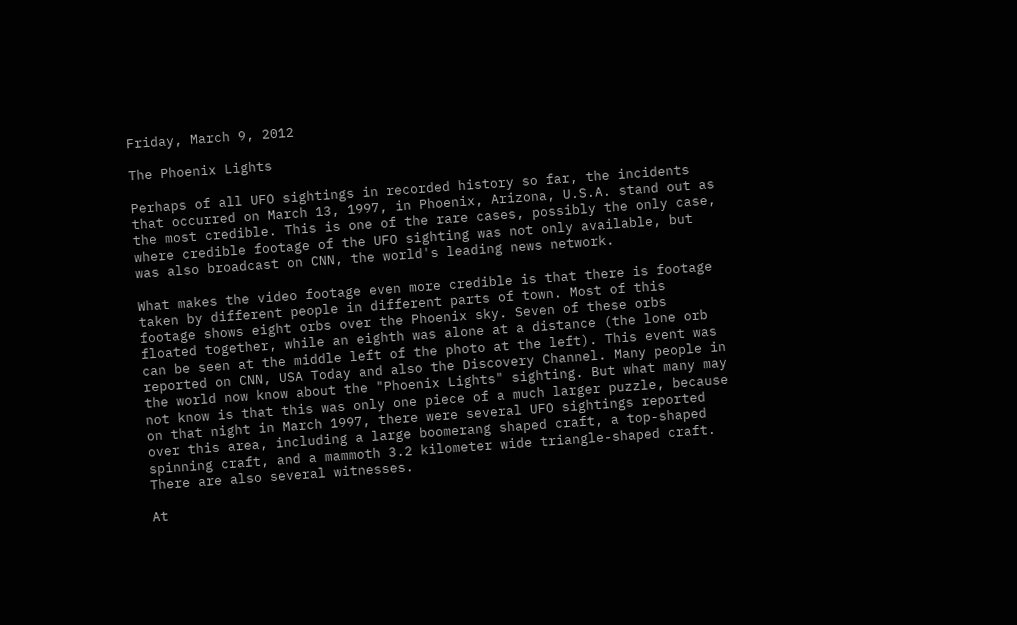Friday, March 9, 2012

The Phoenix Lights

Perhaps of all UFO sightings in recorded history so far, the incidents that occurred on March 13, 1997, in Phoenix, Arizona, U.S.A. stand out as the most credible. This is one of the rare cases, possibly the only case, where credible footage of the UFO sighting was not only available, but was also broadcast on CNN, the world's leading news network.

What makes the video footage even more credible is that there is footage taken by different people in different parts of town. Most of this footage shows eight orbs over the Phoenix sky. Seven of these orbs floated together, while an eighth was alone at a distance (the lone orb can be seen at the middle left of the photo at the left). This event was reported on CNN, USA Today and also the Discovery Channel. Many people in the world now know about the "Phoenix Lights" sighting. But what many may not know is that this was only one piece of a much larger puzzle, because on that night in March 1997, there were several UFO sightings reported over this area, including a large boomerang shaped craft, a top-shaped spinning craft, and a mammoth 3.2 kilometer wide triangle-shaped craft. There are also several witnesses.

At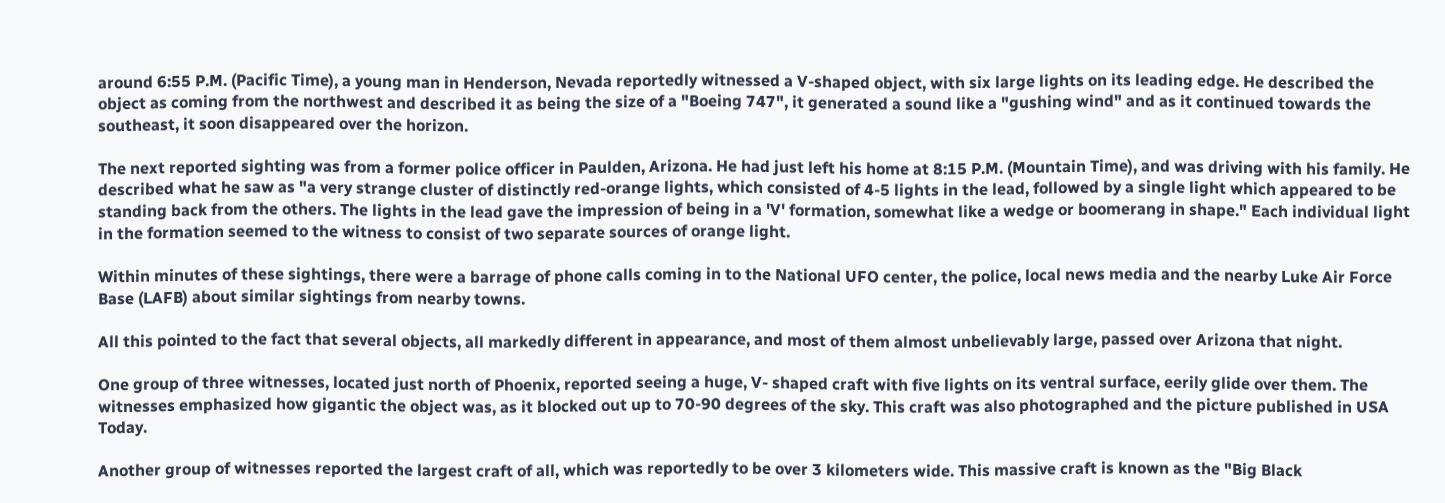around 6:55 P.M. (Pacific Time), a young man in Henderson, Nevada reportedly witnessed a V-shaped object, with six large lights on its leading edge. He described the object as coming from the northwest and described it as being the size of a "Boeing 747", it generated a sound like a "gushing wind" and as it continued towards the southeast, it soon disappeared over the horizon.

The next reported sighting was from a former police officer in Paulden, Arizona. He had just left his home at 8:15 P.M. (Mountain Time), and was driving with his family. He described what he saw as "a very strange cluster of distinctly red-orange lights, which consisted of 4-5 lights in the lead, followed by a single light which appeared to be standing back from the others. The lights in the lead gave the impression of being in a 'V' formation, somewhat like a wedge or boomerang in shape." Each individual light in the formation seemed to the witness to consist of two separate sources of orange light.

Within minutes of these sightings, there were a barrage of phone calls coming in to the National UFO center, the police, local news media and the nearby Luke Air Force Base (LAFB) about similar sightings from nearby towns.

All this pointed to the fact that several objects, all markedly different in appearance, and most of them almost unbelievably large, passed over Arizona that night.

One group of three witnesses, located just north of Phoenix, reported seeing a huge, V- shaped craft with five lights on its ventral surface, eerily glide over them. The witnesses emphasized how gigantic the object was, as it blocked out up to 70-90 degrees of the sky. This craft was also photographed and the picture published in USA Today.

Another group of witnesses reported the largest craft of all, which was reportedly to be over 3 kilometers wide. This massive craft is known as the "Big Black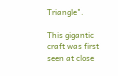Triangle".

This gigantic craft was first seen at close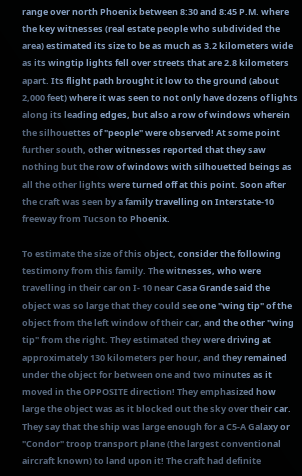range over north Phoenix between 8:30 and 8:45 P.M. where the key witnesses (real estate people who subdivided the area) estimated its size to be as much as 3.2 kilometers wide as its wingtip lights fell over streets that are 2.8 kilometers apart. Its flight path brought it low to the ground (about 2,000 feet) where it was seen to not only have dozens of lights along its leading edges, but also a row of windows wherein the silhouettes of "people" were observed! At some point further south, other witnesses reported that they saw nothing but the row of windows with silhouetted beings as all the other lights were turned off at this point. Soon after the craft was seen by a family travelling on Interstate-10 freeway from Tucson to Phoenix.

To estimate the size of this object, consider the following testimony from this family. The witnesses, who were travelling in their car on I- 10 near Casa Grande said the object was so large that they could see one "wing tip" of the object from the left window of their car, and the other "wing tip" from the right. They estimated they were driving at approximately 130 kilometers per hour, and they remained under the object for between one and two minutes as it moved in the OPPOSITE direction! They emphasized how large the object was as it blocked out the sky over their car. They say that the ship was large enough for a C5-A Galaxy or "Condor" troop transport plane (the largest conventional aircraft known) to land upon it! The craft had definite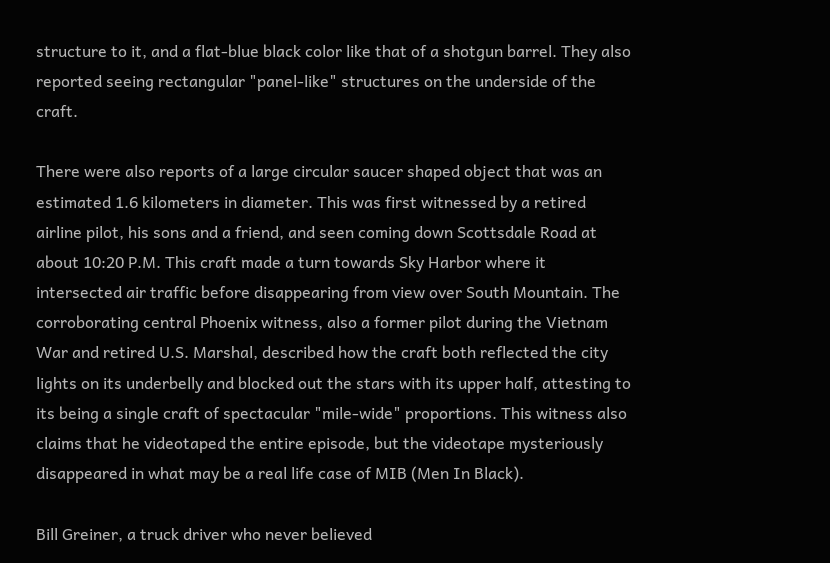structure to it, and a flat-blue black color like that of a shotgun barrel. They also reported seeing rectangular "panel-like" structures on the underside of the craft.

There were also reports of a large circular saucer shaped object that was an estimated 1.6 kilometers in diameter. This was first witnessed by a retired airline pilot, his sons and a friend, and seen coming down Scottsdale Road at about 10:20 P.M. This craft made a turn towards Sky Harbor where it intersected air traffic before disappearing from view over South Mountain. The corroborating central Phoenix witness, also a former pilot during the Vietnam War and retired U.S. Marshal, described how the craft both reflected the city lights on its underbelly and blocked out the stars with its upper half, attesting to its being a single craft of spectacular "mile-wide" proportions. This witness also claims that he videotaped the entire episode, but the videotape mysteriously disappeared in what may be a real life case of MIB (Men In Black).

Bill Greiner, a truck driver who never believed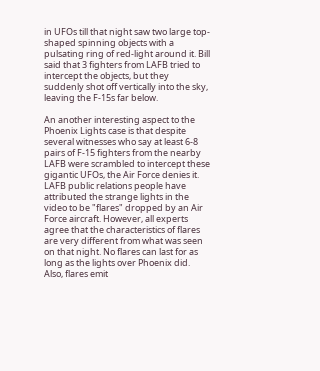in UFOs till that night saw two large top-shaped spinning objects with a pulsating ring of red-light around it. Bill said that 3 fighters from LAFB tried to intercept the objects, but they suddenly shot off vertically into the sky, leaving the F-15s far below.

An another interesting aspect to the Phoenix Lights case is that despite several witnesses who say at least 6-8 pairs of F-15 fighters from the nearby LAFB were scrambled to intercept these gigantic UFOs, the Air Force denies it. LAFB public relations people have attributed the strange lights in the video to be "flares" dropped by an Air Force aircraft. However, all experts agree that the characteristics of flares are very different from what was seen on that night. No flares can last for as long as the lights over Phoenix did. Also, flares emit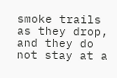smoke trails as they drop, and they do not stay at a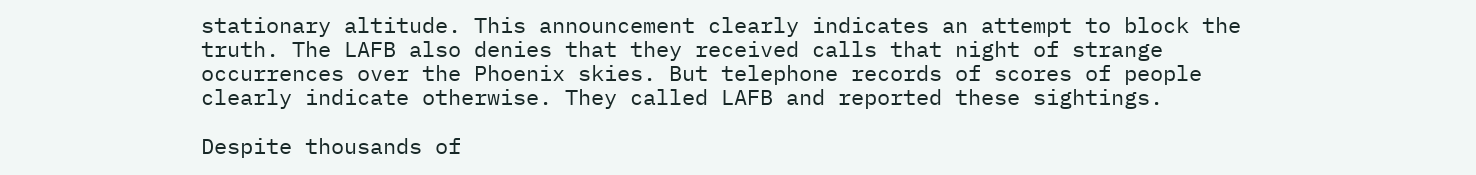stationary altitude. This announcement clearly indicates an attempt to block the truth. The LAFB also denies that they received calls that night of strange occurrences over the Phoenix skies. But telephone records of scores of people clearly indicate otherwise. They called LAFB and reported these sightings.

Despite thousands of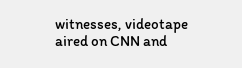witnesses, videotape aired on CNN and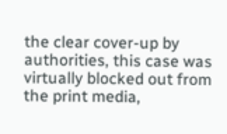the clear cover-up by authorities, this case was virtually blocked out from the print media,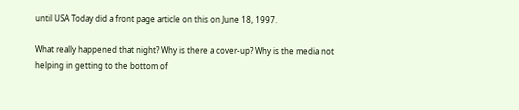until USA Today did a front page article on this on June 18, 1997.

What really happened that night? Why is there a cover-up? Why is the media not helping in getting to the bottom of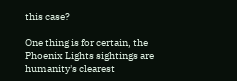this case?

One thing is for certain, the Phoenix Lights sightings are humanity's clearest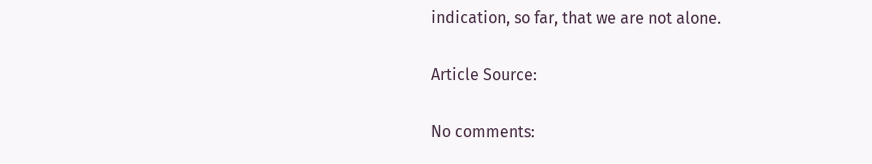indication, so far, that we are not alone.

Article Source:

No comments: